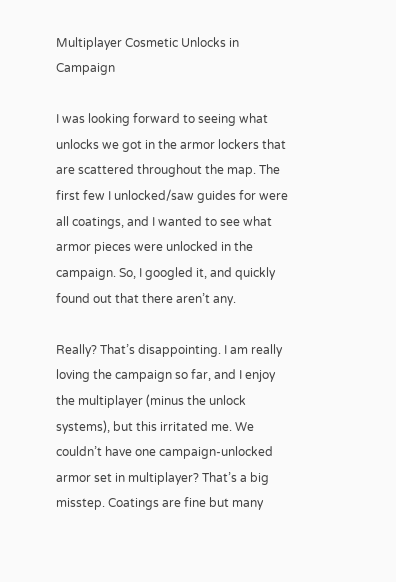Multiplayer Cosmetic Unlocks in Campaign

I was looking forward to seeing what unlocks we got in the armor lockers that are scattered throughout the map. The first few I unlocked/saw guides for were all coatings, and I wanted to see what armor pieces were unlocked in the campaign. So, I googled it, and quickly found out that there aren’t any.

Really? That’s disappointing. I am really loving the campaign so far, and I enjoy the multiplayer (minus the unlock systems), but this irritated me. We couldn’t have one campaign-unlocked armor set in multiplayer? That’s a big misstep. Coatings are fine but many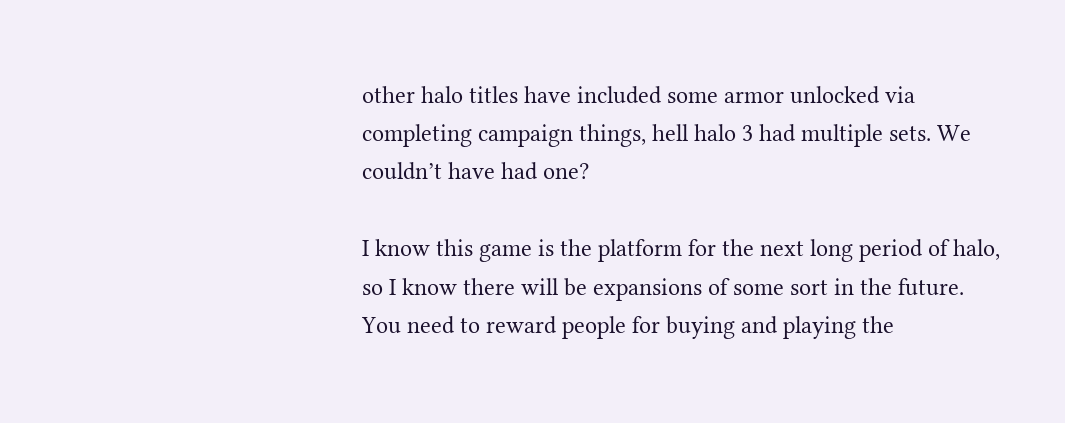other halo titles have included some armor unlocked via completing campaign things, hell halo 3 had multiple sets. We couldn’t have had one?

I know this game is the platform for the next long period of halo, so I know there will be expansions of some sort in the future. You need to reward people for buying and playing the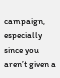campaign, especially since you aren’t given a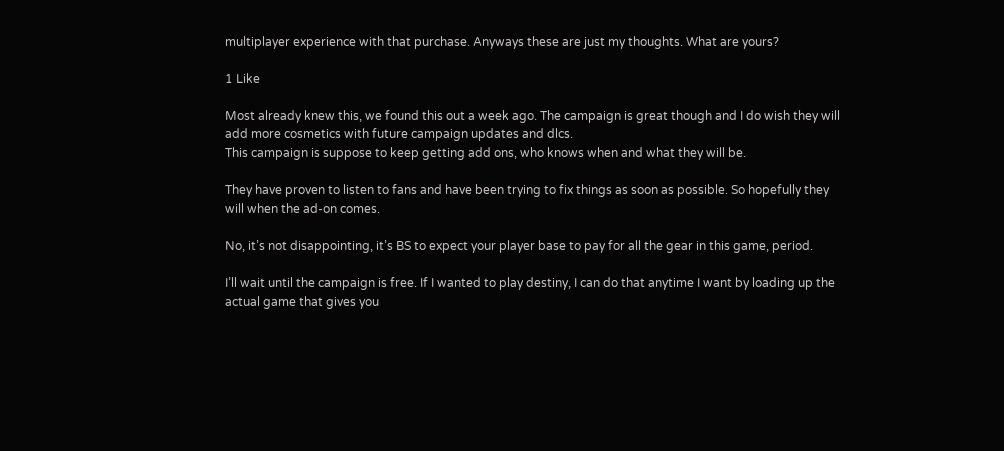multiplayer experience with that purchase. Anyways these are just my thoughts. What are yours?

1 Like

Most already knew this, we found this out a week ago. The campaign is great though and I do wish they will add more cosmetics with future campaign updates and dlcs.
This campaign is suppose to keep getting add ons, who knows when and what they will be.

They have proven to listen to fans and have been trying to fix things as soon as possible. So hopefully they will when the ad-on comes.

No, it’s not disappointing, it’s BS to expect your player base to pay for all the gear in this game, period.

I’ll wait until the campaign is free. If I wanted to play destiny, I can do that anytime I want by loading up the actual game that gives you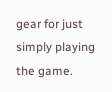gear for just simply playing the game.